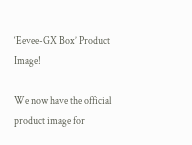‘Eevee-GX Box’ Product Image!

We now have the official product image for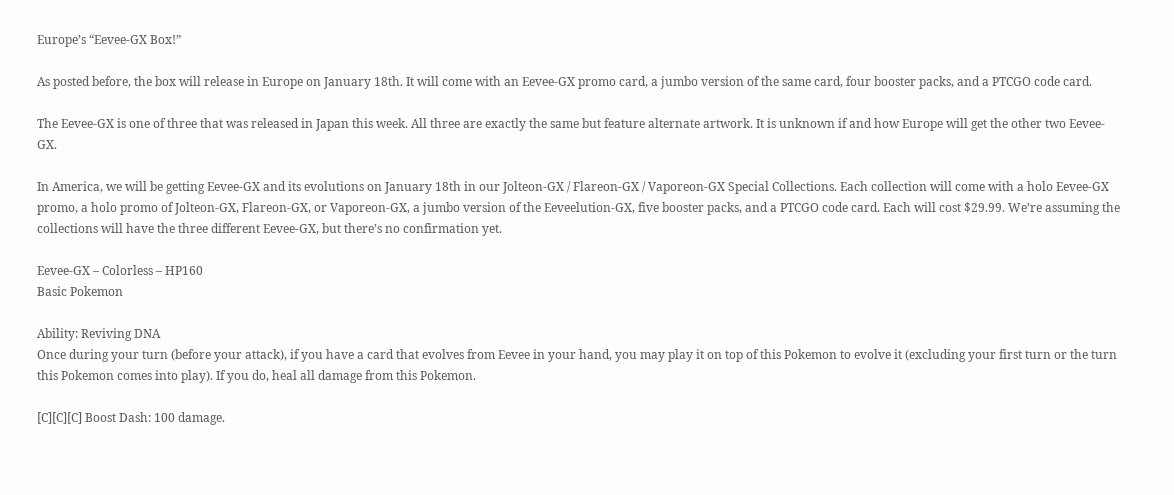Europe’s “Eevee-GX Box!”

As posted before, the box will release in Europe on January 18th. It will come with an Eevee-GX promo card, a jumbo version of the same card, four booster packs, and a PTCGO code card.

The Eevee-GX is one of three that was released in Japan this week. All three are exactly the same but feature alternate artwork. It is unknown if and how Europe will get the other two Eevee-GX.

In America, we will be getting Eevee-GX and its evolutions on January 18th in our Jolteon-GX / Flareon-GX / Vaporeon-GX Special Collections. Each collection will come with a holo Eevee-GX promo, a holo promo of Jolteon-GX, Flareon-GX, or Vaporeon-GX, a jumbo version of the Eeveelution-GX, five booster packs, and a PTCGO code card. Each will cost $29.99. We’re assuming the collections will have the three different Eevee-GX, but there’s no confirmation yet.

Eevee-GX – Colorless – HP160
Basic Pokemon

Ability: Reviving DNA
Once during your turn (before your attack), if you have a card that evolves from Eevee in your hand, you may play it on top of this Pokemon to evolve it (excluding your first turn or the turn this Pokemon comes into play). If you do, heal all damage from this Pokemon.

[C][C][C] Boost Dash: 100 damage.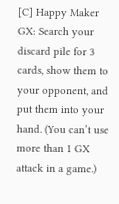[C] Happy Maker GX: Search your discard pile for 3 cards, show them to your opponent, and put them into your hand. (You can’t use more than 1 GX attack in a game.)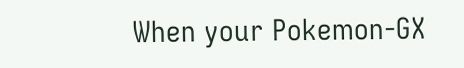When your Pokemon-GX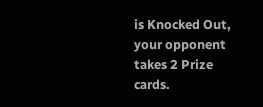is Knocked Out, your opponent takes 2 Prize cards.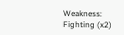Weakness: Fighting (x2)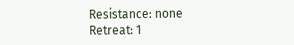Resistance: none
Retreat: 1